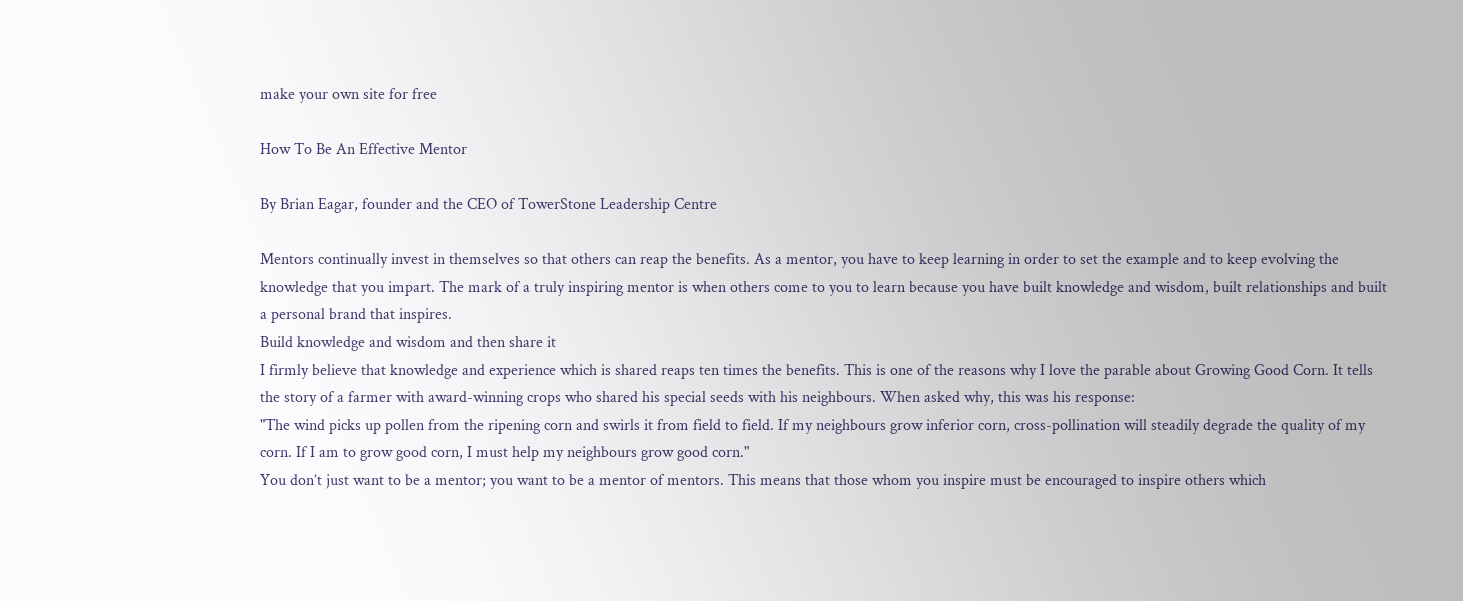make your own site for free

How To Be An Effective Mentor

By Brian Eagar, founder and the CEO of TowerStone Leadership Centre

Mentors continually invest in themselves so that others can reap the benefits. As a mentor, you have to keep learning in order to set the example and to keep evolving the knowledge that you impart. The mark of a truly inspiring mentor is when others come to you to learn because you have built knowledge and wisdom, built relationships and built a personal brand that inspires.
Build knowledge and wisdom and then share it
I firmly believe that knowledge and experience which is shared reaps ten times the benefits. This is one of the reasons why I love the parable about Growing Good Corn. It tells the story of a farmer with award-winning crops who shared his special seeds with his neighbours. When asked why, this was his response:
"The wind picks up pollen from the ripening corn and swirls it from field to field. If my neighbours grow inferior corn, cross-pollination will steadily degrade the quality of my corn. If I am to grow good corn, I must help my neighbours grow good corn."
You don’t just want to be a mentor; you want to be a mentor of mentors. This means that those whom you inspire must be encouraged to inspire others which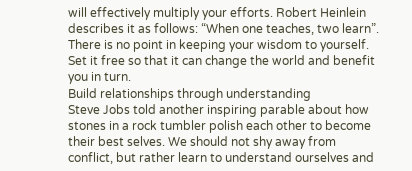will effectively multiply your efforts. Robert Heinlein describes it as follows: “When one teaches, two learn”. There is no point in keeping your wisdom to yourself. Set it free so that it can change the world and benefit you in turn.
Build relationships through understanding
Steve Jobs told another inspiring parable about how stones in a rock tumbler polish each other to become their best selves. We should not shy away from conflict, but rather learn to understand ourselves and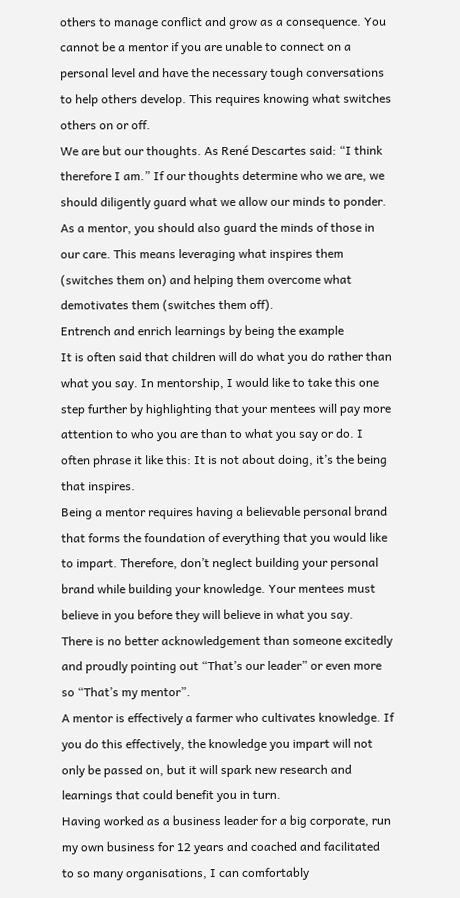others to manage conflict and grow as a consequence. You cannot be a mentor if you are unable to connect on a personal level and have the necessary tough conversations to help others develop. This requires knowing what switches others on or off.
We are but our thoughts. As René Descartes said: “I think therefore I am.” If our thoughts determine who we are, we should diligently guard what we allow our minds to ponder. As a mentor, you should also guard the minds of those in our care. This means leveraging what inspires them (switches them on) and helping them overcome what demotivates them (switches them off).
Entrench and enrich learnings by being the example
It is often said that children will do what you do rather than what you say. In mentorship, I would like to take this one step further by highlighting that your mentees will pay more attention to who you are than to what you say or do. I often phrase it like this: It is not about doing, it’s the being that inspires.
Being a mentor requires having a believable personal brand that forms the foundation of everything that you would like to impart. Therefore, don’t neglect building your personal brand while building your knowledge. Your mentees must believe in you before they will believe in what you say.
There is no better acknowledgement than someone excitedly and proudly pointing out “That’s our leader” or even more so “That’s my mentor”.
A mentor is effectively a farmer who cultivates knowledge. If you do this effectively, the knowledge you impart will not only be passed on, but it will spark new research and learnings that could benefit you in turn.
Having worked as a business leader for a big corporate, run my own business for 12 years and coached and facilitated to so many organisations, I can comfortably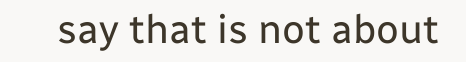say that is not about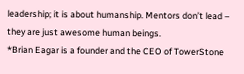leadership; it is about humanship. Mentors don’t lead – they are just awesome human beings.
*Brian Eagar is a founder and the CEO of TowerStone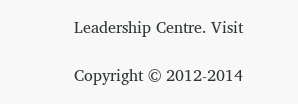Leadership Centre. Visit

Copyright © 2012-2014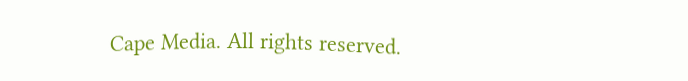Cape Media. All rights reserved.